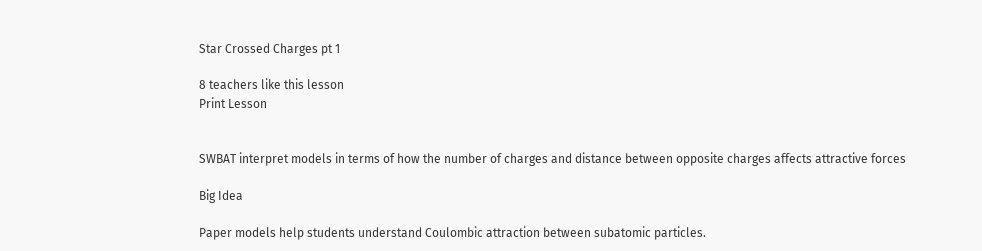Star Crossed Charges pt 1

8 teachers like this lesson
Print Lesson


SWBAT interpret models in terms of how the number of charges and distance between opposite charges affects attractive forces

Big Idea

Paper models help students understand Coulombic attraction between subatomic particles.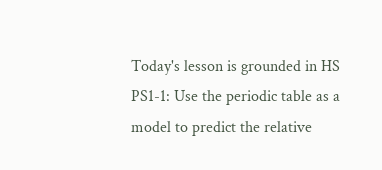Today's lesson is grounded in HS PS1-1: Use the periodic table as a model to predict the relative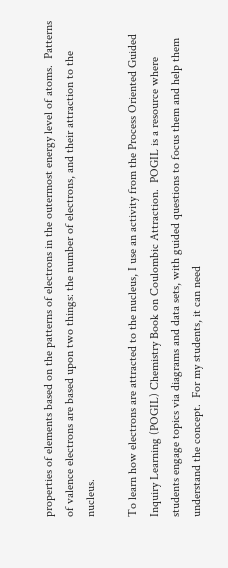properties of elements based on the patterns of electrons in the outermost energy level of atoms.  Patterns of valence electrons are based upon two things: the number of electrons, and their attraction to the nucleus.

To learn how electrons are attracted to the nucleus, I use an activity from the Process Oriented Guided Inquiry Learning (POGIL) Chemistry Book on Coulombic Attraction.  POGIL is a resource where students engage topics via diagrams and data sets, with guided questions to focus them and help them understand the concept.  For my students, it can need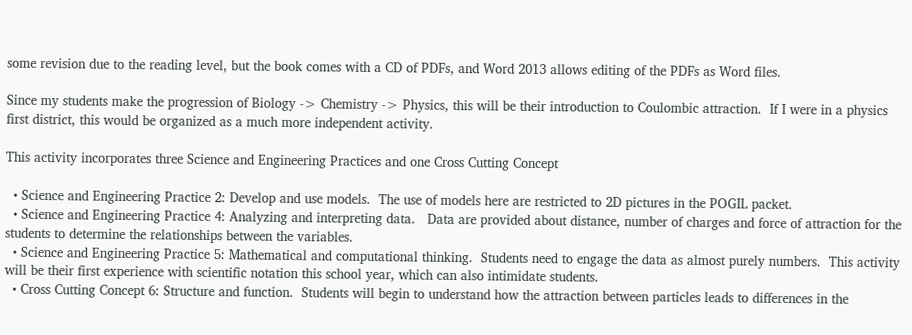some revision due to the reading level, but the book comes with a CD of PDFs, and Word 2013 allows editing of the PDFs as Word files.

Since my students make the progression of Biology -> Chemistry -> Physics, this will be their introduction to Coulombic attraction.  If I were in a physics first district, this would be organized as a much more independent activity.

This activity incorporates three Science and Engineering Practices and one Cross Cutting Concept

  • Science and Engineering Practice 2: Develop and use models.  The use of models here are restricted to 2D pictures in the POGIL packet.
  • Science and Engineering Practice 4: Analyzing and interpreting data.   Data are provided about distance, number of charges and force of attraction for the students to determine the relationships between the variables.
  • Science and Engineering Practice 5: Mathematical and computational thinking.  Students need to engage the data as almost purely numbers.  This activity will be their first experience with scientific notation this school year, which can also intimidate students.
  • Cross Cutting Concept 6: Structure and function.  Students will begin to understand how the attraction between particles leads to differences in the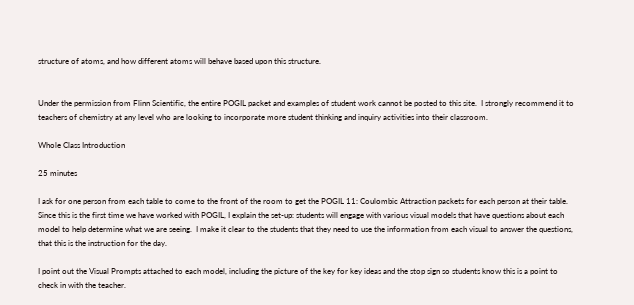structure of atoms, and how different atoms will behave based upon this structure.


Under the permission from Flinn Scientific, the entire POGIL packet and examples of student work cannot be posted to this site.  I strongly recommend it to teachers of chemistry at any level who are looking to incorporate more student thinking and inquiry activities into their classroom.

Whole Class Introduction

25 minutes

I ask for one person from each table to come to the front of the room to get the POGIL 11: Coulombic Attraction packets for each person at their table.  Since this is the first time we have worked with POGIL, I explain the set-up: students will engage with various visual models that have questions about each model to help determine what we are seeing.  I make it clear to the students that they need to use the information from each visual to answer the questions, that this is the instruction for the day.

I point out the Visual Prompts attached to each model, including the picture of the key for key ideas and the stop sign so students know this is a point to check in with the teacher.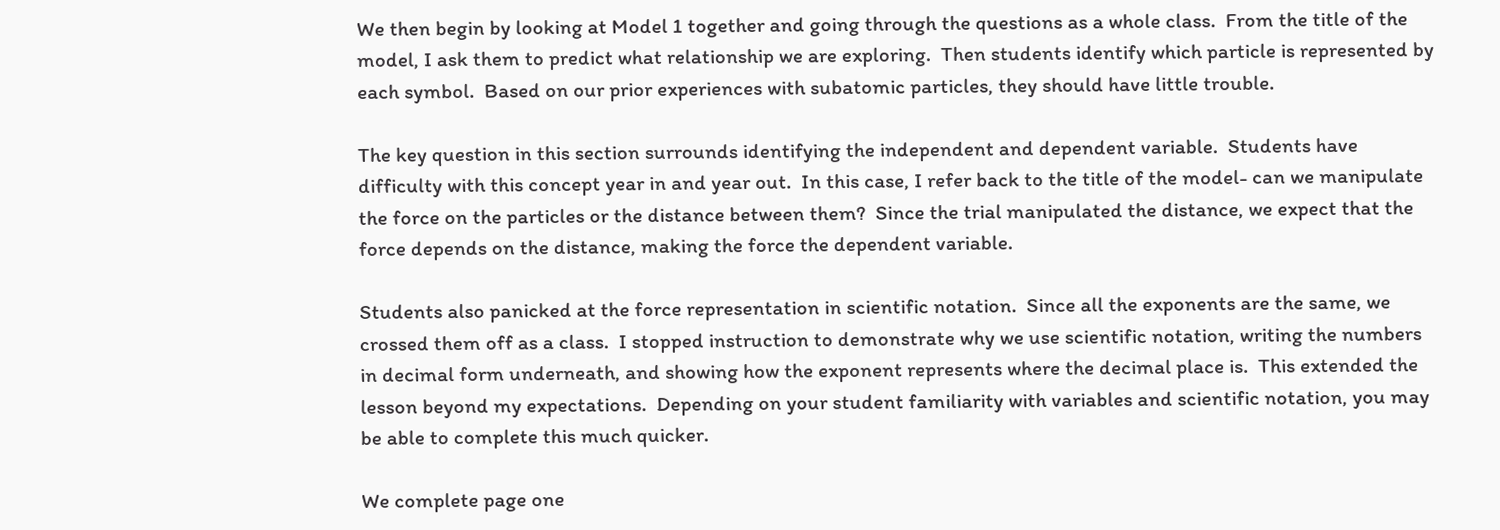We then begin by looking at Model 1 together and going through the questions as a whole class.  From the title of the model, I ask them to predict what relationship we are exploring.  Then students identify which particle is represented by each symbol.  Based on our prior experiences with subatomic particles, they should have little trouble.

The key question in this section surrounds identifying the independent and dependent variable.  Students have difficulty with this concept year in and year out.  In this case, I refer back to the title of the model- can we manipulate the force on the particles or the distance between them?  Since the trial manipulated the distance, we expect that the force depends on the distance, making the force the dependent variable.

Students also panicked at the force representation in scientific notation.  Since all the exponents are the same, we crossed them off as a class.  I stopped instruction to demonstrate why we use scientific notation, writing the numbers in decimal form underneath, and showing how the exponent represents where the decimal place is.  This extended the lesson beyond my expectations.  Depending on your student familiarity with variables and scientific notation, you may be able to complete this much quicker.

We complete page one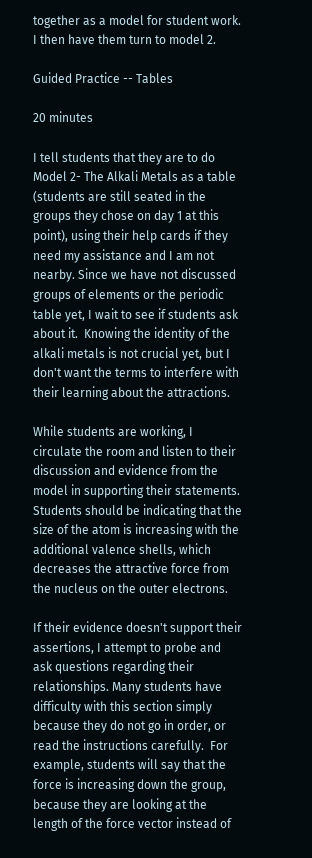together as a model for student work.  I then have them turn to model 2.

Guided Practice -- Tables

20 minutes

I tell students that they are to do Model 2- The Alkali Metals as a table (students are still seated in the groups they chose on day 1 at this point), using their help cards if they need my assistance and I am not nearby. Since we have not discussed groups of elements or the periodic table yet, I wait to see if students ask about it.  Knowing the identity of the alkali metals is not crucial yet, but I don't want the terms to interfere with their learning about the attractions.

While students are working, I circulate the room and listen to their discussion and evidence from the model in supporting their statements. Students should be indicating that the size of the atom is increasing with the additional valence shells, which decreases the attractive force from the nucleus on the outer electrons.

If their evidence doesn't support their assertions, I attempt to probe and ask questions regarding their relationships. Many students have difficulty with this section simply because they do not go in order, or read the instructions carefully.  For example, students will say that the force is increasing down the group, because they are looking at the length of the force vector instead of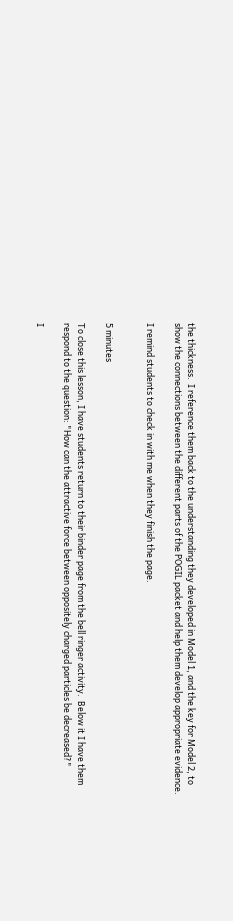the thickness.  I reference them back to the understanding they developed in Model 1, and the key for Model 2, to show the connections between the different parts of the POGIL packet and help them develop appropriate evidence.

I remind students to check in with me when they finish the page.


5 minutes

To close this lesson, I have students return to their binder page from the bell ringer activity.  Below it I have them respond to the question: "How can the attractive force between oppositely charged particles be decreased?"

I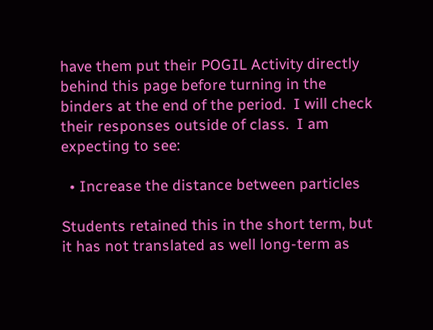have them put their POGIL Activity directly behind this page before turning in the binders at the end of the period.  I will check their responses outside of class.  I am expecting to see:

  • Increase the distance between particles

Students retained this in the short term, but it has not translated as well long-term as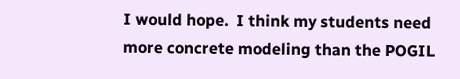I would hope.  I think my students need more concrete modeling than the POGIL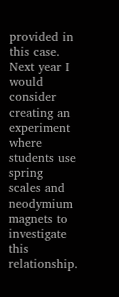provided in this case.  Next year I would consider creating an experiment where students use spring scales and neodymium magnets to investigate this relationship.